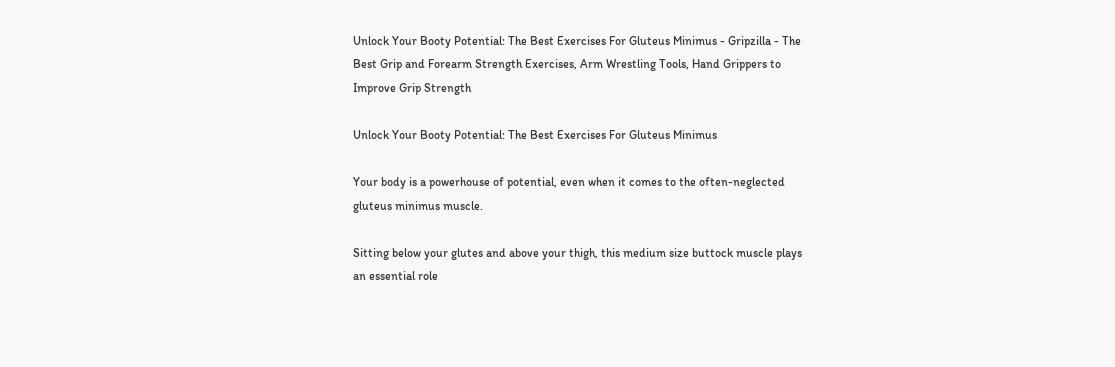Unlock Your Booty Potential: The Best Exercises For Gluteus Minimus - Gripzilla - The Best Grip and Forearm Strength Exercises, Arm Wrestling Tools, Hand Grippers to Improve Grip Strength

Unlock Your Booty Potential: The Best Exercises For Gluteus Minimus

Your body is a powerhouse of potential, even when it comes to the often-neglected gluteus minimus muscle.

Sitting below your glutes and above your thigh, this medium size buttock muscle plays an essential role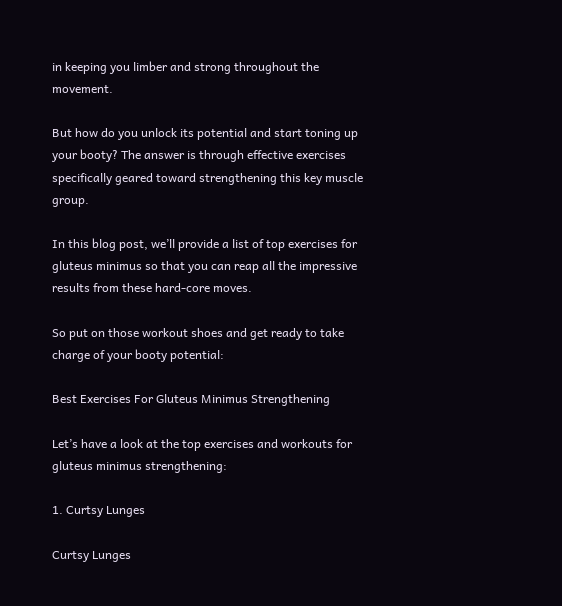in keeping you limber and strong throughout the movement.

But how do you unlock its potential and start toning up your booty? The answer is through effective exercises specifically geared toward strengthening this key muscle group.

In this blog post, we’ll provide a list of top exercises for gluteus minimus so that you can reap all the impressive results from these hard-core moves.

So put on those workout shoes and get ready to take charge of your booty potential:

Best Exercises For Gluteus Minimus Strengthening

Let’s have a look at the top exercises and workouts for gluteus minimus strengthening:

1. Curtsy Lunges

Curtsy Lunges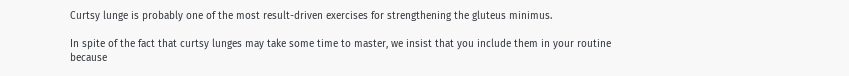Curtsy lunge is probably one of the most result-driven exercises for strengthening the gluteus minimus.

In spite of the fact that curtsy lunges may take some time to master, we insist that you include them in your routine because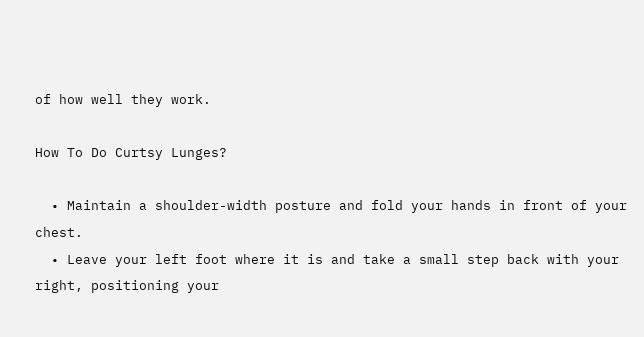of how well they work.

How To Do Curtsy Lunges?

  • Maintain a shoulder-width posture and fold your hands in front of your chest.
  • Leave your left foot where it is and take a small step back with your right, positioning your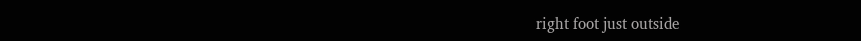right foot just outside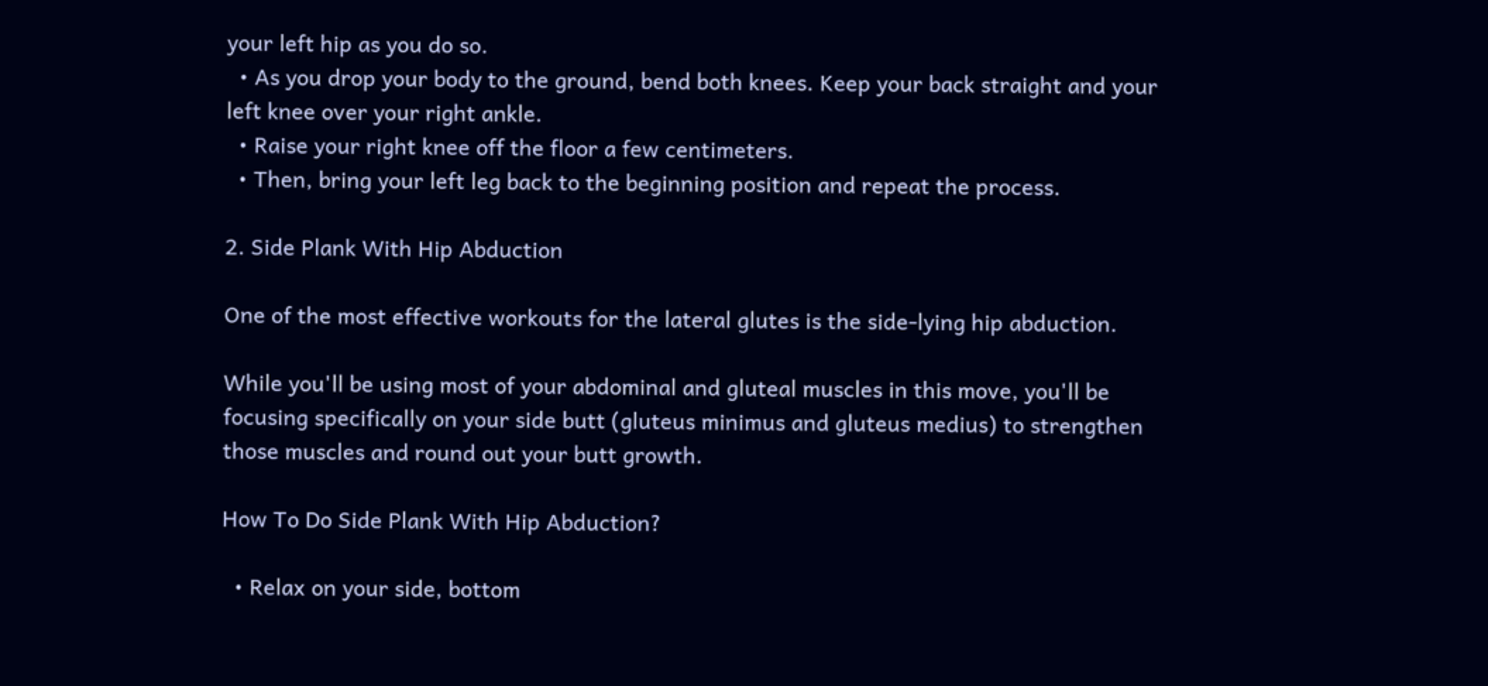your left hip as you do so.
  • As you drop your body to the ground, bend both knees. Keep your back straight and your left knee over your right ankle.
  • Raise your right knee off the floor a few centimeters.
  • Then, bring your left leg back to the beginning position and repeat the process.

2. Side Plank With Hip Abduction

One of the most effective workouts for the lateral glutes is the side-lying hip abduction.

While you'll be using most of your abdominal and gluteal muscles in this move, you'll be focusing specifically on your side butt (gluteus minimus and gluteus medius) to strengthen those muscles and round out your butt growth.

How To Do Side Plank With Hip Abduction?

  • Relax on your side, bottom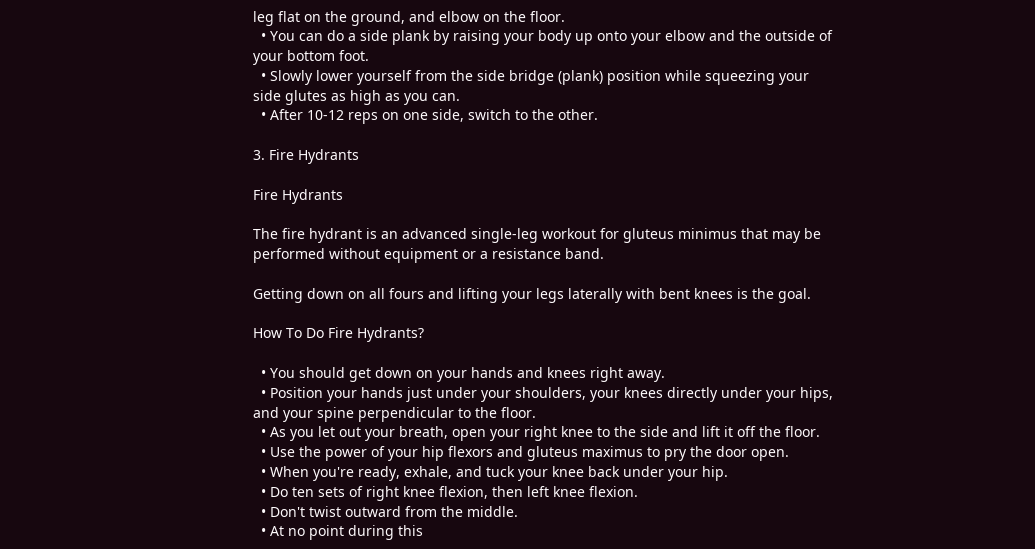leg flat on the ground, and elbow on the floor.
  • You can do a side plank by raising your body up onto your elbow and the outside of your bottom foot.
  • Slowly lower yourself from the side bridge (plank) position while squeezing your side glutes as high as you can.
  • After 10-12 reps on one side, switch to the other.

3. Fire Hydrants

Fire Hydrants

The fire hydrant is an advanced single-leg workout for gluteus minimus that may be performed without equipment or a resistance band.

Getting down on all fours and lifting your legs laterally with bent knees is the goal.

How To Do Fire Hydrants?

  • You should get down on your hands and knees right away.
  • Position your hands just under your shoulders, your knees directly under your hips, and your spine perpendicular to the floor.
  • As you let out your breath, open your right knee to the side and lift it off the floor.
  • Use the power of your hip flexors and gluteus maximus to pry the door open.
  • When you're ready, exhale, and tuck your knee back under your hip.
  • Do ten sets of right knee flexion, then left knee flexion.
  • Don't twist outward from the middle.
  • At no point during this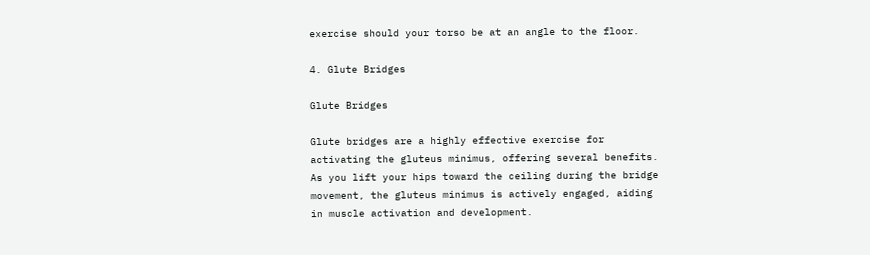exercise should your torso be at an angle to the floor.

4. Glute Bridges

Glute Bridges

Glute bridges are a highly effective exercise for activating the gluteus minimus, offering several benefits. As you lift your hips toward the ceiling during the bridge movement, the gluteus minimus is actively engaged, aiding in muscle activation and development.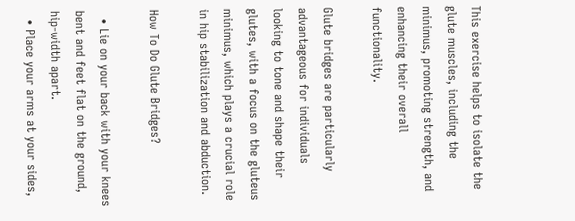This exercise helps to isolate the glute muscles, including the minimus, promoting strength, and enhancing their overall functionality.

Glute bridges are particularly advantageous for individuals looking to tone and shape their glutes, with a focus on the gluteus minimus, which plays a crucial role in hip stabilization and abduction.

How To Do Glute Bridges?

  • Lie on your back with your knees bent and feet flat on the ground, hip-width apart.
  • Place your arms at your sides,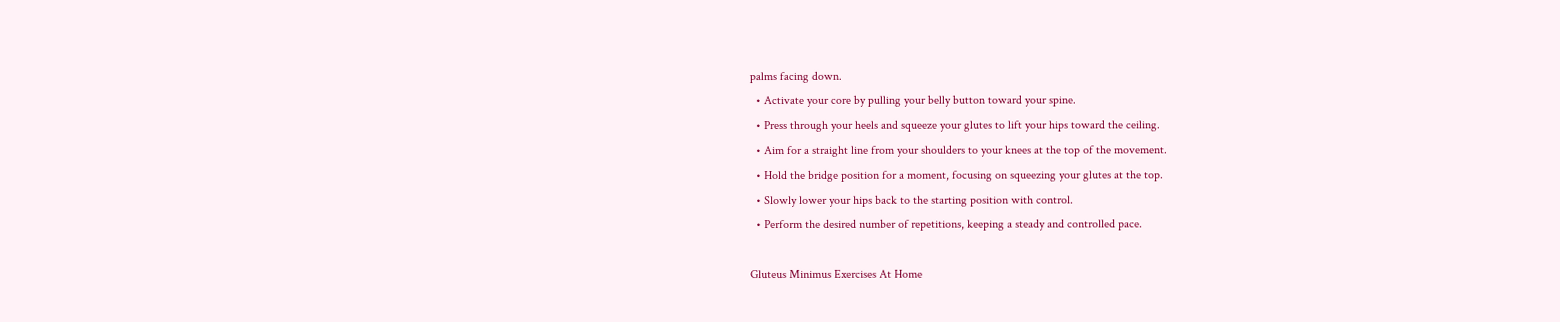palms facing down.
  • Activate your core by pulling your belly button toward your spine.
  • Press through your heels and squeeze your glutes to lift your hips toward the ceiling.
  • Aim for a straight line from your shoulders to your knees at the top of the movement.
  • Hold the bridge position for a moment, focusing on squeezing your glutes at the top.
  • Slowly lower your hips back to the starting position with control.
  • Perform the desired number of repetitions, keeping a steady and controlled pace.

Gluteus Minimus Exercises At Home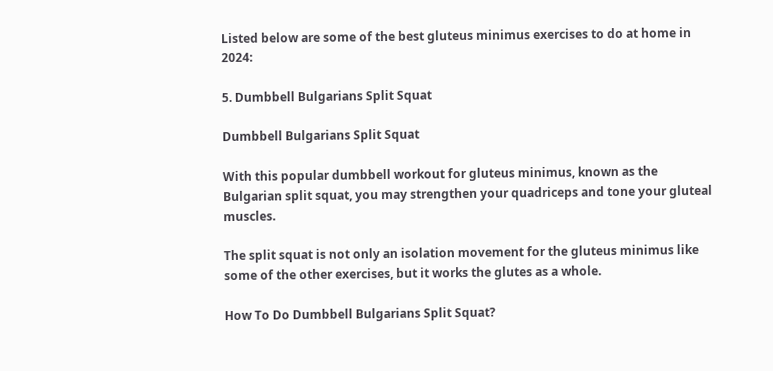Listed below are some of the best gluteus minimus exercises to do at home in 2024:

5. Dumbbell Bulgarians Split Squat

Dumbbell Bulgarians Split Squat

With this popular dumbbell workout for gluteus minimus, known as the Bulgarian split squat, you may strengthen your quadriceps and tone your gluteal muscles.

The split squat is not only an isolation movement for the gluteus minimus like some of the other exercises, but it works the glutes as a whole.

How To Do Dumbbell Bulgarians Split Squat?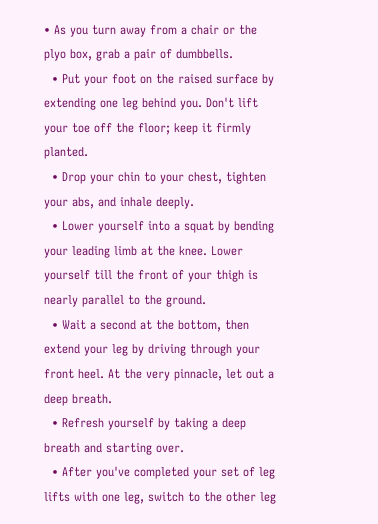• As you turn away from a chair or the plyo box, grab a pair of dumbbells.
  • Put your foot on the raised surface by extending one leg behind you. Don't lift your toe off the floor; keep it firmly planted.
  • Drop your chin to your chest, tighten your abs, and inhale deeply.
  • Lower yourself into a squat by bending your leading limb at the knee. Lower yourself till the front of your thigh is nearly parallel to the ground.
  • Wait a second at the bottom, then extend your leg by driving through your front heel. At the very pinnacle, let out a deep breath.
  • Refresh yourself by taking a deep breath and starting over.
  • After you've completed your set of leg lifts with one leg, switch to the other leg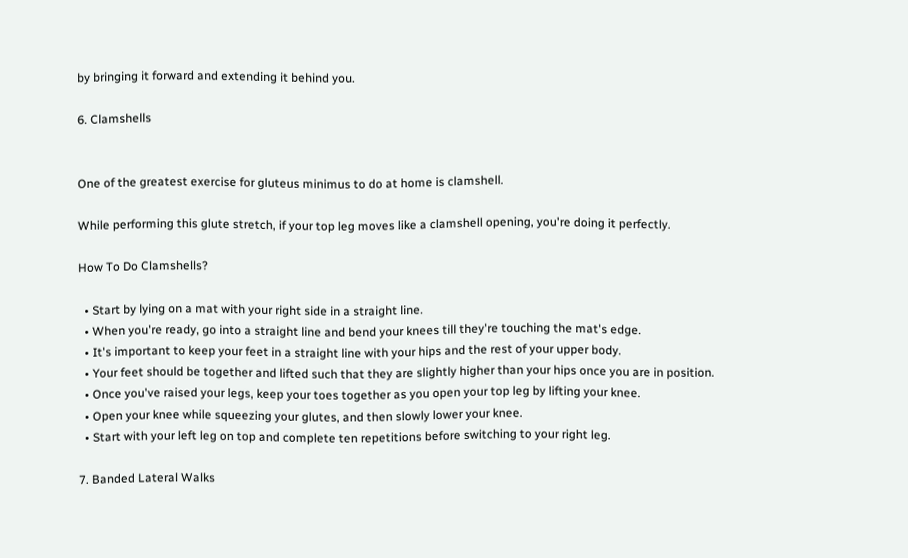by bringing it forward and extending it behind you.

6. Clamshells


One of the greatest exercise for gluteus minimus to do at home is clamshell.

While performing this glute stretch, if your top leg moves like a clamshell opening, you're doing it perfectly.

How To Do Clamshells?

  • Start by lying on a mat with your right side in a straight line.
  • When you're ready, go into a straight line and bend your knees till they're touching the mat's edge.
  • It's important to keep your feet in a straight line with your hips and the rest of your upper body.
  • Your feet should be together and lifted such that they are slightly higher than your hips once you are in position.
  • Once you've raised your legs, keep your toes together as you open your top leg by lifting your knee.
  • Open your knee while squeezing your glutes, and then slowly lower your knee.
  • Start with your left leg on top and complete ten repetitions before switching to your right leg.

7. Banded Lateral Walks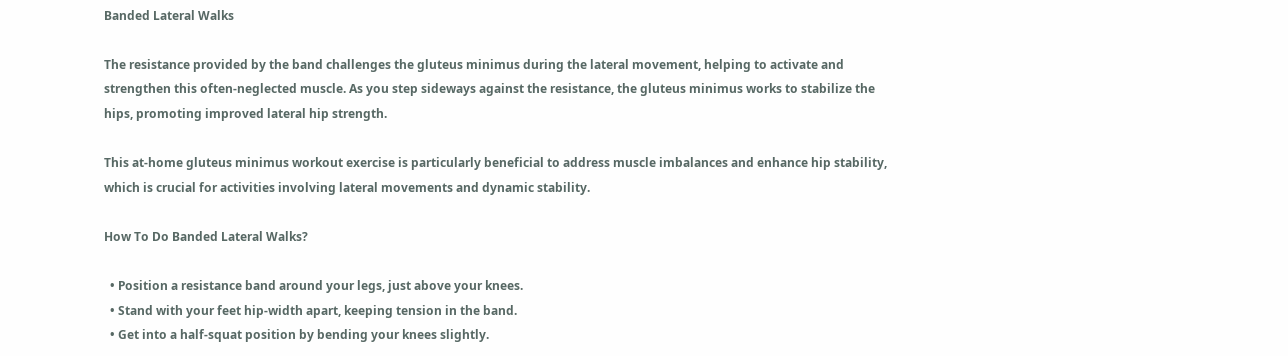Banded Lateral Walks

The resistance provided by the band challenges the gluteus minimus during the lateral movement, helping to activate and strengthen this often-neglected muscle. As you step sideways against the resistance, the gluteus minimus works to stabilize the hips, promoting improved lateral hip strength.

This at-home gluteus minimus workout exercise is particularly beneficial to address muscle imbalances and enhance hip stability, which is crucial for activities involving lateral movements and dynamic stability.

How To Do Banded Lateral Walks?

  • Position a resistance band around your legs, just above your knees.
  • Stand with your feet hip-width apart, keeping tension in the band.
  • Get into a half-squat position by bending your knees slightly.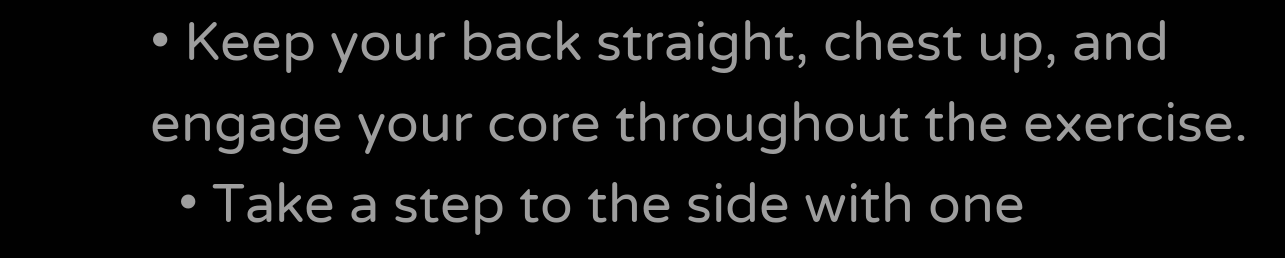• Keep your back straight, chest up, and engage your core throughout the exercise.
  • Take a step to the side with one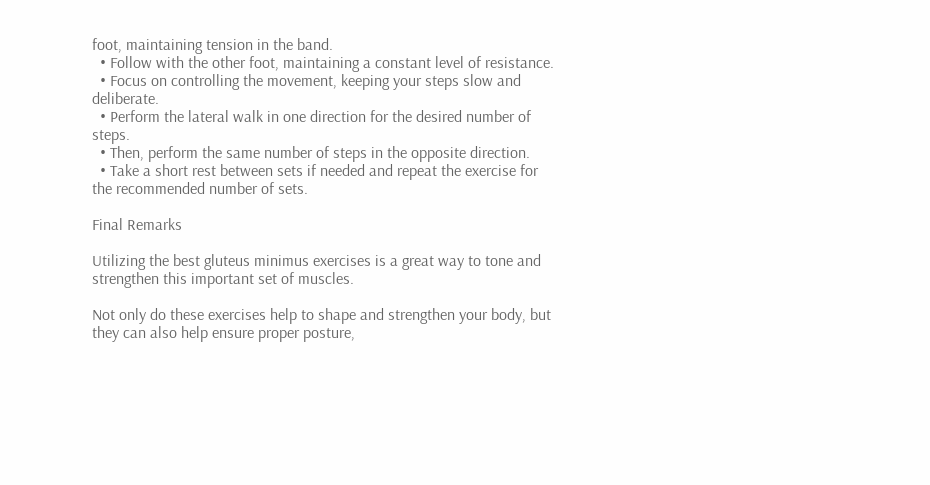foot, maintaining tension in the band.
  • Follow with the other foot, maintaining a constant level of resistance.
  • Focus on controlling the movement, keeping your steps slow and deliberate.
  • Perform the lateral walk in one direction for the desired number of steps.
  • Then, perform the same number of steps in the opposite direction.
  • Take a short rest between sets if needed and repeat the exercise for the recommended number of sets.

Final Remarks

Utilizing the best gluteus minimus exercises is a great way to tone and strengthen this important set of muscles.

Not only do these exercises help to shape and strengthen your body, but they can also help ensure proper posture,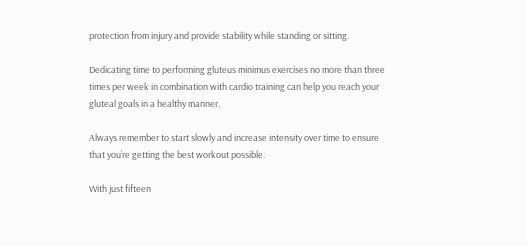protection from injury and provide stability while standing or sitting.

Dedicating time to performing gluteus minimus exercises no more than three times per week in combination with cardio training can help you reach your gluteal goals in a healthy manner.

Always remember to start slowly and increase intensity over time to ensure that you’re getting the best workout possible.

With just fifteen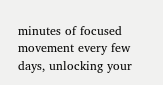minutes of focused movement every few days, unlocking your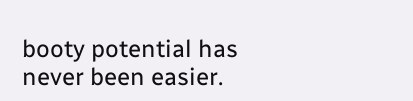booty potential has never been easier.